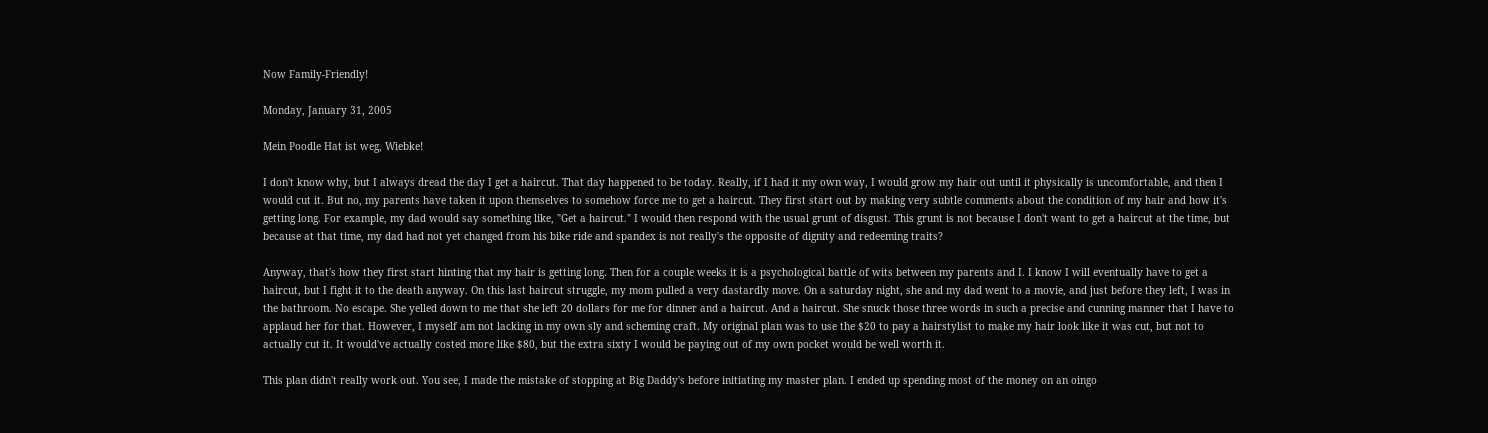Now Family-Friendly!

Monday, January 31, 2005

Mein Poodle Hat ist weg, Wiebke!

I don't know why, but I always dread the day I get a haircut. That day happened to be today. Really, if I had it my own way, I would grow my hair out until it physically is uncomfortable, and then I would cut it. But no, my parents have taken it upon themselves to somehow force me to get a haircut. They first start out by making very subtle comments about the condition of my hair and how it's getting long. For example, my dad would say something like, "Get a haircut." I would then respond with the usual grunt of disgust. This grunt is not because I don't want to get a haircut at the time, but because at that time, my dad had not yet changed from his bike ride and spandex is not really's the opposite of dignity and redeeming traits?

Anyway, that's how they first start hinting that my hair is getting long. Then for a couple weeks it is a psychological battle of wits between my parents and I. I know I will eventually have to get a haircut, but I fight it to the death anyway. On this last haircut struggle, my mom pulled a very dastardly move. On a saturday night, she and my dad went to a movie, and just before they left, I was in the bathroom. No escape. She yelled down to me that she left 20 dollars for me for dinner and a haircut. And a haircut. She snuck those three words in such a precise and cunning manner that I have to applaud her for that. However, I myself am not lacking in my own sly and scheming craft. My original plan was to use the $20 to pay a hairstylist to make my hair look like it was cut, but not to actually cut it. It would've actually costed more like $80, but the extra sixty I would be paying out of my own pocket would be well worth it.

This plan didn't really work out. You see, I made the mistake of stopping at Big Daddy's before initiating my master plan. I ended up spending most of the money on an oingo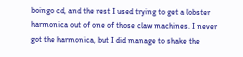boingo cd, and the rest I used trying to get a lobster harmonica out of one of those claw machines. I never got the harmonica, but I did manage to shake the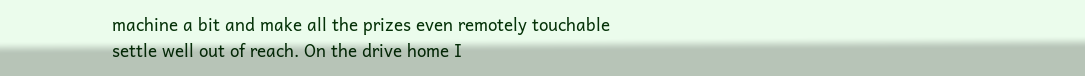machine a bit and make all the prizes even remotely touchable settle well out of reach. On the drive home I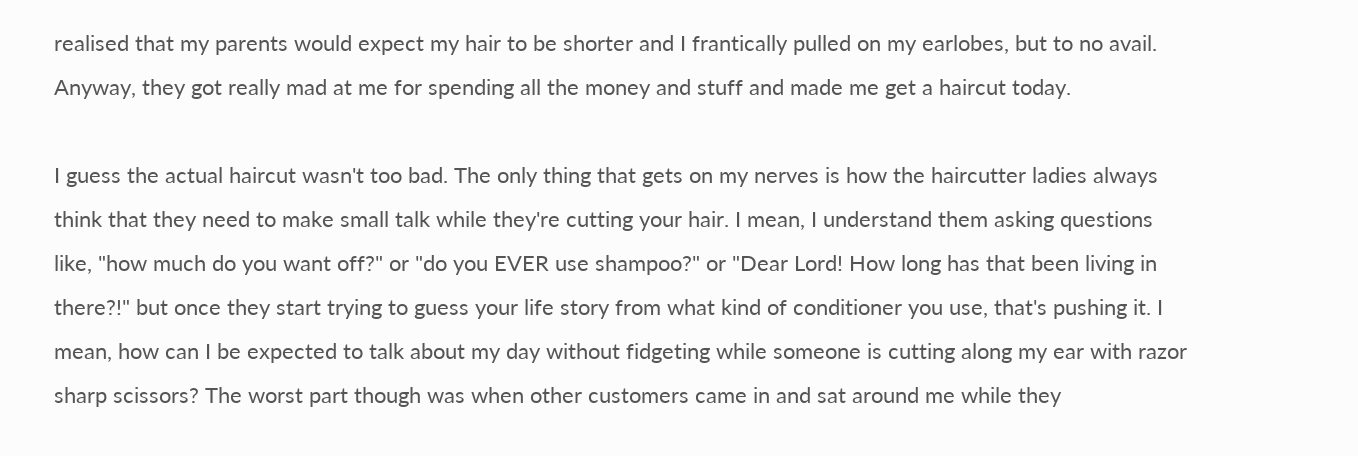realised that my parents would expect my hair to be shorter and I frantically pulled on my earlobes, but to no avail. Anyway, they got really mad at me for spending all the money and stuff and made me get a haircut today.

I guess the actual haircut wasn't too bad. The only thing that gets on my nerves is how the haircutter ladies always think that they need to make small talk while they're cutting your hair. I mean, I understand them asking questions like, "how much do you want off?" or "do you EVER use shampoo?" or "Dear Lord! How long has that been living in there?!" but once they start trying to guess your life story from what kind of conditioner you use, that's pushing it. I mean, how can I be expected to talk about my day without fidgeting while someone is cutting along my ear with razor sharp scissors? The worst part though was when other customers came in and sat around me while they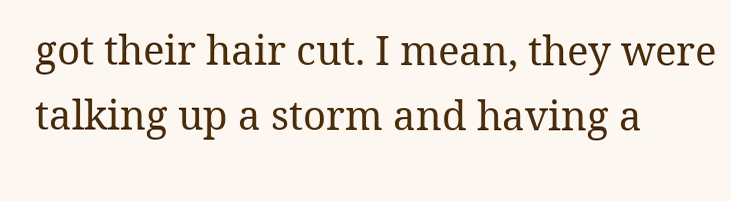got their hair cut. I mean, they were talking up a storm and having a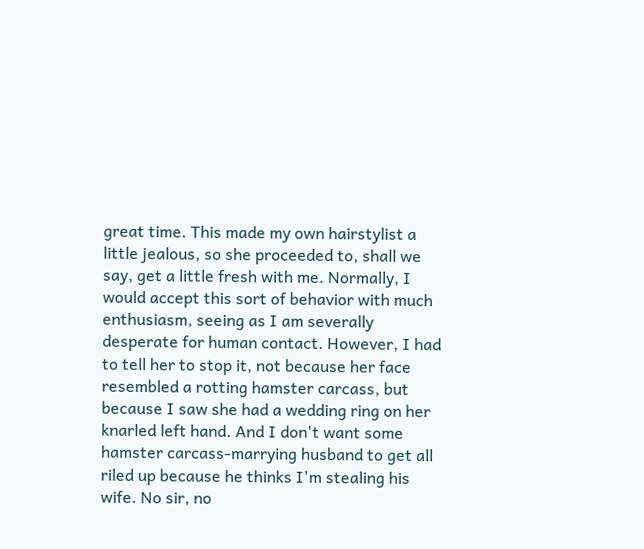great time. This made my own hairstylist a little jealous, so she proceeded to, shall we say, get a little fresh with me. Normally, I would accept this sort of behavior with much enthusiasm, seeing as I am severally desperate for human contact. However, I had to tell her to stop it, not because her face resembled a rotting hamster carcass, but because I saw she had a wedding ring on her knarled left hand. And I don't want some hamster carcass-marrying husband to get all riled up because he thinks I'm stealing his wife. No sir, no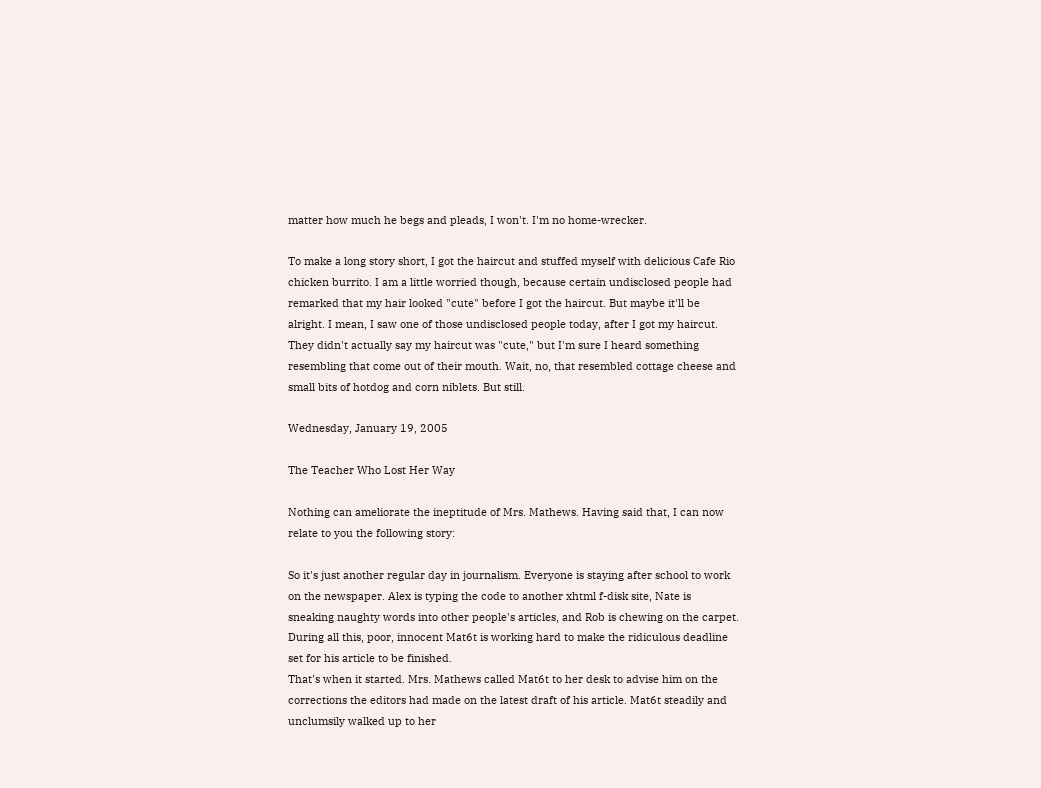matter how much he begs and pleads, I won't. I'm no home-wrecker.

To make a long story short, I got the haircut and stuffed myself with delicious Cafe Rio chicken burrito. I am a little worried though, because certain undisclosed people had remarked that my hair looked "cute" before I got the haircut. But maybe it'll be alright. I mean, I saw one of those undisclosed people today, after I got my haircut. They didn't actually say my haircut was "cute," but I'm sure I heard something resembling that come out of their mouth. Wait, no, that resembled cottage cheese and small bits of hotdog and corn niblets. But still.

Wednesday, January 19, 2005

The Teacher Who Lost Her Way

Nothing can ameliorate the ineptitude of Mrs. Mathews. Having said that, I can now relate to you the following story:

So it's just another regular day in journalism. Everyone is staying after school to work on the newspaper. Alex is typing the code to another xhtml f-disk site, Nate is sneaking naughty words into other people's articles, and Rob is chewing on the carpet. During all this, poor, innocent Mat6t is working hard to make the ridiculous deadline set for his article to be finished.
That's when it started. Mrs. Mathews called Mat6t to her desk to advise him on the corrections the editors had made on the latest draft of his article. Mat6t steadily and unclumsily walked up to her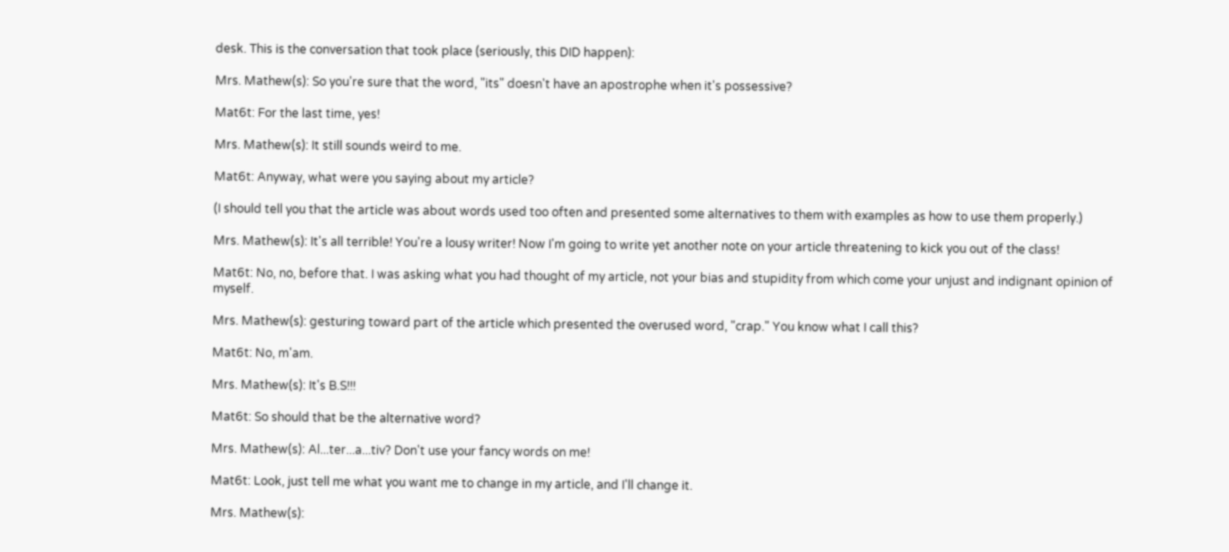desk. This is the conversation that took place (seriously, this DID happen):

Mrs. Mathew(s): So you're sure that the word, "its" doesn't have an apostrophe when it's possessive?

Mat6t: For the last time, yes!

Mrs. Mathew(s): It still sounds weird to me.

Mat6t: Anyway, what were you saying about my article?

(I should tell you that the article was about words used too often and presented some alternatives to them with examples as how to use them properly.)

Mrs. Mathew(s): It's all terrible! You're a lousy writer! Now I'm going to write yet another note on your article threatening to kick you out of the class!

Mat6t: No, no, before that. I was asking what you had thought of my article, not your bias and stupidity from which come your unjust and indignant opinion of myself.

Mrs. Mathew(s): gesturing toward part of the article which presented the overused word, "crap." You know what I call this?

Mat6t: No, m'am.

Mrs. Mathew(s): It's B.S!!!

Mat6t: So should that be the alternative word?

Mrs. Mathew(s): Al...ter...a...tiv? Don't use your fancy words on me!

Mat6t: Look, just tell me what you want me to change in my article, and I'll change it.

Mrs. Mathew(s):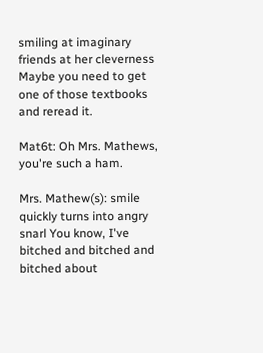smiling at imaginary friends at her cleverness Maybe you need to get one of those textbooks and reread it.

Mat6t: Oh Mrs. Mathews, you're such a ham.

Mrs. Mathew(s): smile quickly turns into angry snarl You know, I've bitched and bitched and bitched about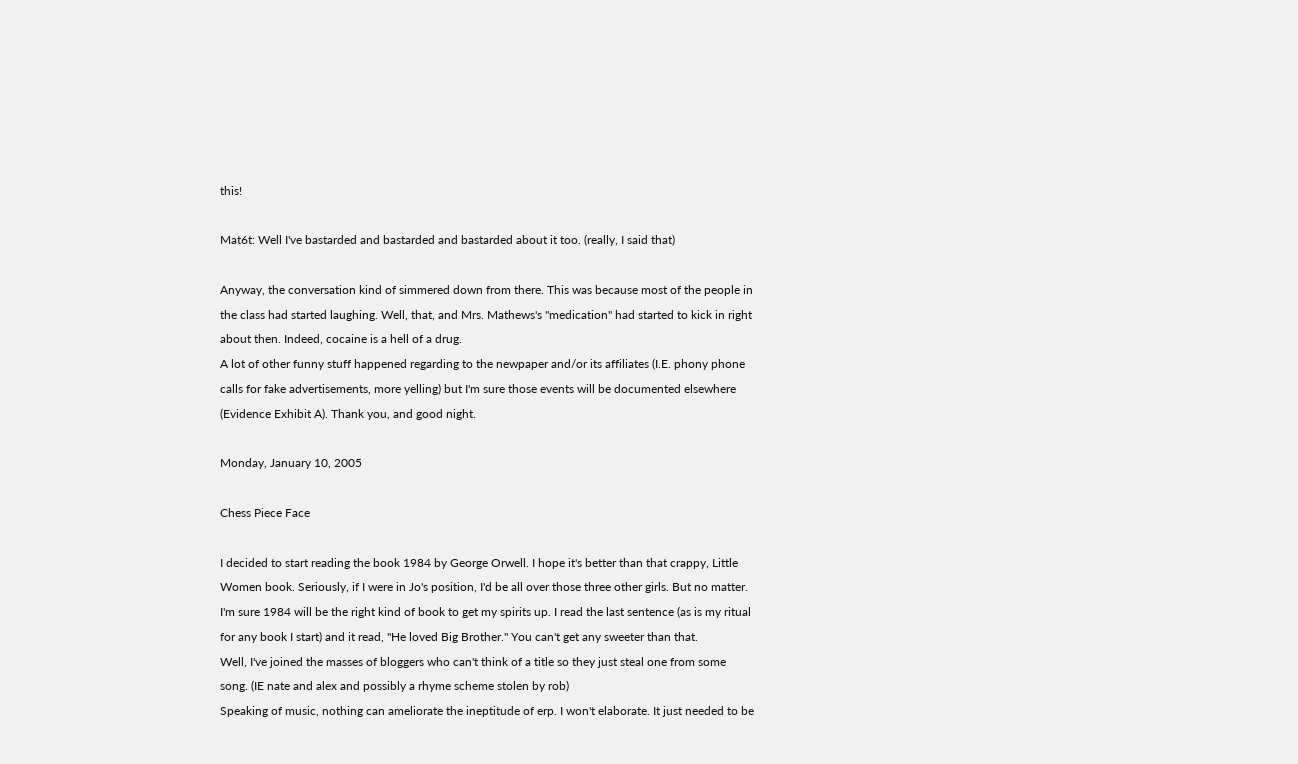this!

Mat6t: Well I've bastarded and bastarded and bastarded about it too. (really, I said that)

Anyway, the conversation kind of simmered down from there. This was because most of the people in the class had started laughing. Well, that, and Mrs. Mathews's "medication" had started to kick in right about then. Indeed, cocaine is a hell of a drug.
A lot of other funny stuff happened regarding to the newpaper and/or its affiliates (I.E. phony phone calls for fake advertisements, more yelling) but I'm sure those events will be documented elsewhere (Evidence Exhibit A). Thank you, and good night.

Monday, January 10, 2005

Chess Piece Face

I decided to start reading the book 1984 by George Orwell. I hope it's better than that crappy, Little Women book. Seriously, if I were in Jo's position, I'd be all over those three other girls. But no matter. I'm sure 1984 will be the right kind of book to get my spirits up. I read the last sentence (as is my ritual for any book I start) and it read, "He loved Big Brother." You can't get any sweeter than that.
Well, I've joined the masses of bloggers who can't think of a title so they just steal one from some song. (IE nate and alex and possibly a rhyme scheme stolen by rob)
Speaking of music, nothing can ameliorate the ineptitude of erp. I won't elaborate. It just needed to be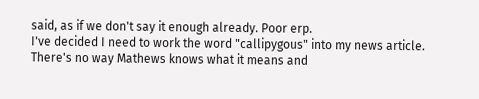said, as if we don't say it enough already. Poor erp.
I've decided I need to work the word "callipygous" into my news article. There's no way Mathews knows what it means and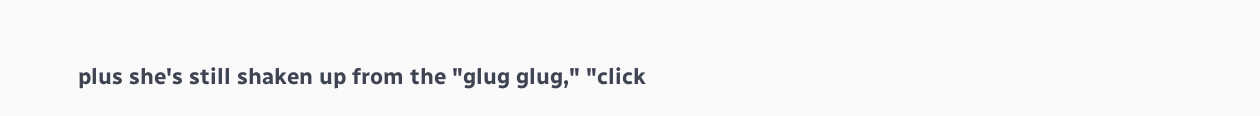plus she's still shaken up from the "glug glug," "click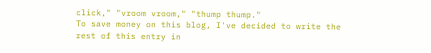click," "vroom vroom," "thump thump."
To save money on this blog, I've decided to write the rest of this entry in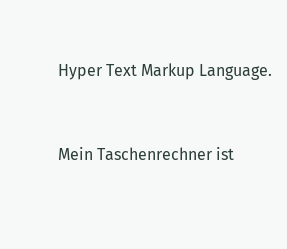Hyper Text Markup Language.


Mein Taschenrechner ist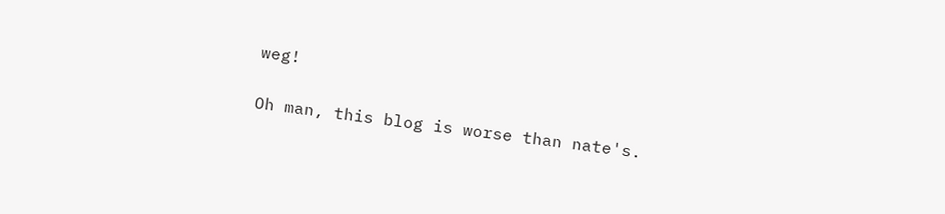weg!

Oh man, this blog is worse than nate's.